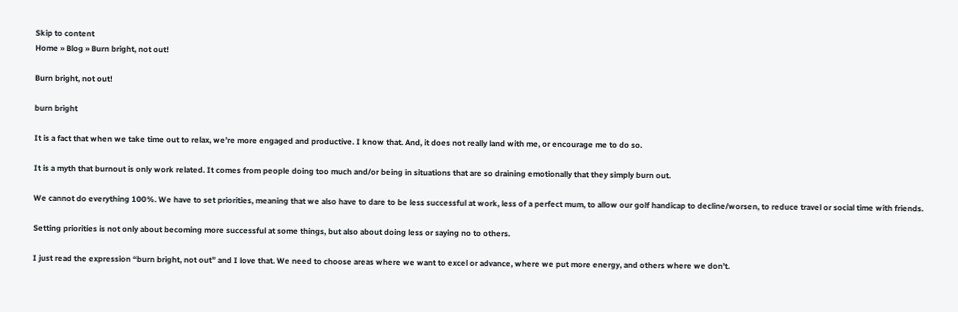Skip to content
Home » Blog » Burn bright, not out!

Burn bright, not out!

burn bright

It is a fact that when we take time out to relax, we’re more engaged and productive. I know that. And, it does not really land with me, or encourage me to do so.

It is a myth that burnout is only work related. It comes from people doing too much and/or being in situations that are so draining emotionally that they simply burn out.

We cannot do everything 100%. We have to set priorities, meaning that we also have to dare to be less successful at work, less of a perfect mum, to allow our golf handicap to decline/worsen, to reduce travel or social time with friends.

Setting priorities is not only about becoming more successful at some things, but also about doing less or saying no to others.

I just read the expression “burn bright, not out” and I love that. We need to choose areas where we want to excel or advance, where we put more energy, and others where we don’t.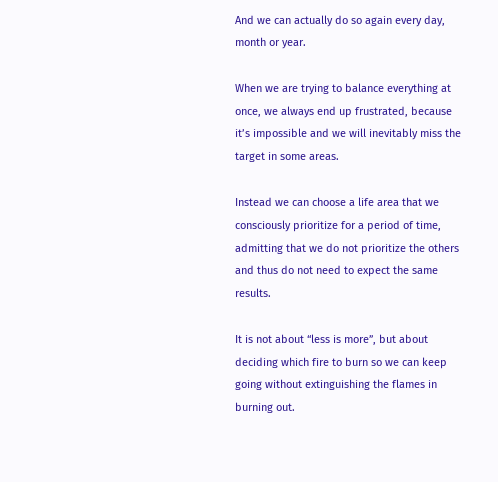And we can actually do so again every day, month or year.

When we are trying to balance everything at once, we always end up frustrated, because it’s impossible and we will inevitably miss the target in some areas.

Instead we can choose a life area that we consciously prioritize for a period of time, admitting that we do not prioritize the others and thus do not need to expect the same results.

It is not about “less is more”, but about deciding which fire to burn so we can keep going without extinguishing the flames in burning out.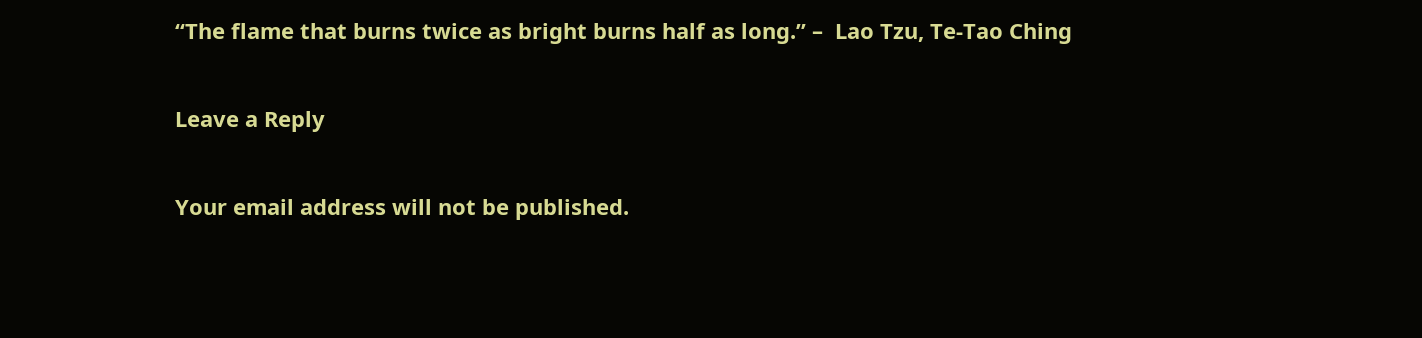“The flame that burns twice as bright burns half as long.” –  Lao Tzu, Te-Tao Ching

Leave a Reply

Your email address will not be published.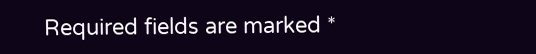Required fields are marked *